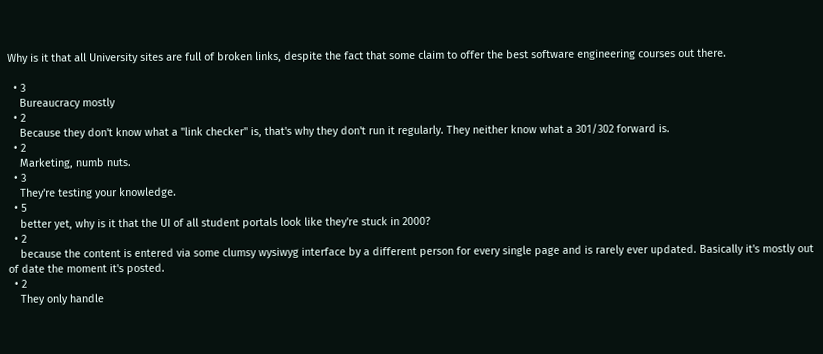Why is it that all University sites are full of broken links, despite the fact that some claim to offer the best software engineering courses out there.

  • 3
    Bureaucracy mostly
  • 2
    Because they don't know what a "link checker" is, that's why they don't run it regularly. They neither know what a 301/302 forward is.
  • 2
    Marketing, numb nuts.
  • 3
    They're testing your knowledge.
  • 5
    better yet, why is it that the UI of all student portals look like they're stuck in 2000?
  • 2
    because the content is entered via some clumsy wysiwyg interface by a different person for every single page and is rarely ever updated. Basically it's mostly out of date the moment it's posted.
  • 2
    They only handle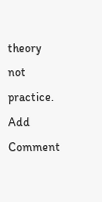theory not practice.
Add Comment